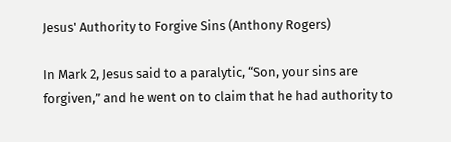Jesus' Authority to Forgive Sins (Anthony Rogers)

In Mark 2, Jesus said to a paralytic, “Son, your sins are forgiven,” and he went on to claim that he had authority to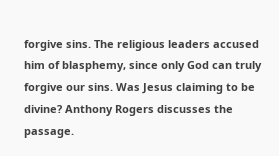forgive sins. The religious leaders accused him of blasphemy, since only God can truly forgive our sins. Was Jesus claiming to be divine? Anthony Rogers discusses the passage.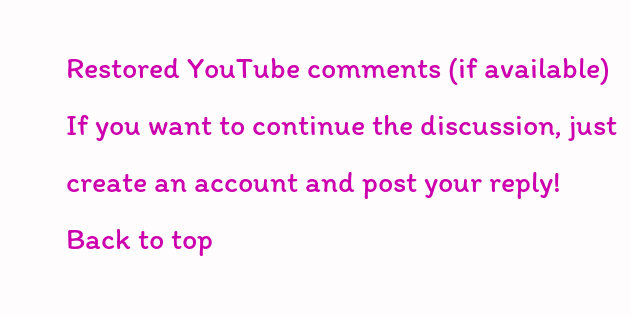Restored YouTube comments (if available)
If you want to continue the discussion, just create an account and post your reply!
Back to top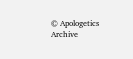© Apologetics Archive